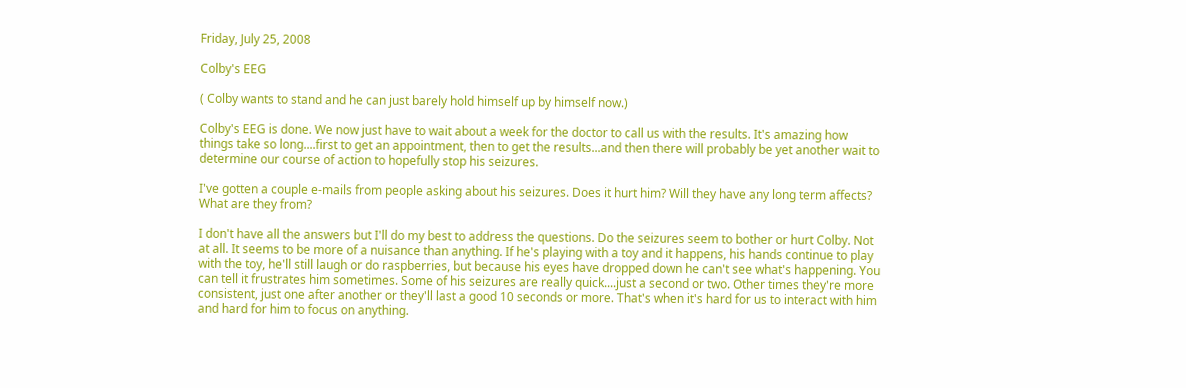Friday, July 25, 2008

Colby's EEG

( Colby wants to stand and he can just barely hold himself up by himself now.)

Colby's EEG is done. We now just have to wait about a week for the doctor to call us with the results. It's amazing how things take so long....first to get an appointment, then to get the results...and then there will probably be yet another wait to determine our course of action to hopefully stop his seizures.

I've gotten a couple e-mails from people asking about his seizures. Does it hurt him? Will they have any long term affects? What are they from?

I don't have all the answers but I'll do my best to address the questions. Do the seizures seem to bother or hurt Colby. Not at all. It seems to be more of a nuisance than anything. If he's playing with a toy and it happens, his hands continue to play with the toy, he'll still laugh or do raspberries, but because his eyes have dropped down he can't see what's happening. You can tell it frustrates him sometimes. Some of his seizures are really quick....just a second or two. Other times they're more consistent, just one after another or they'll last a good 10 seconds or more. That's when it's hard for us to interact with him and hard for him to focus on anything.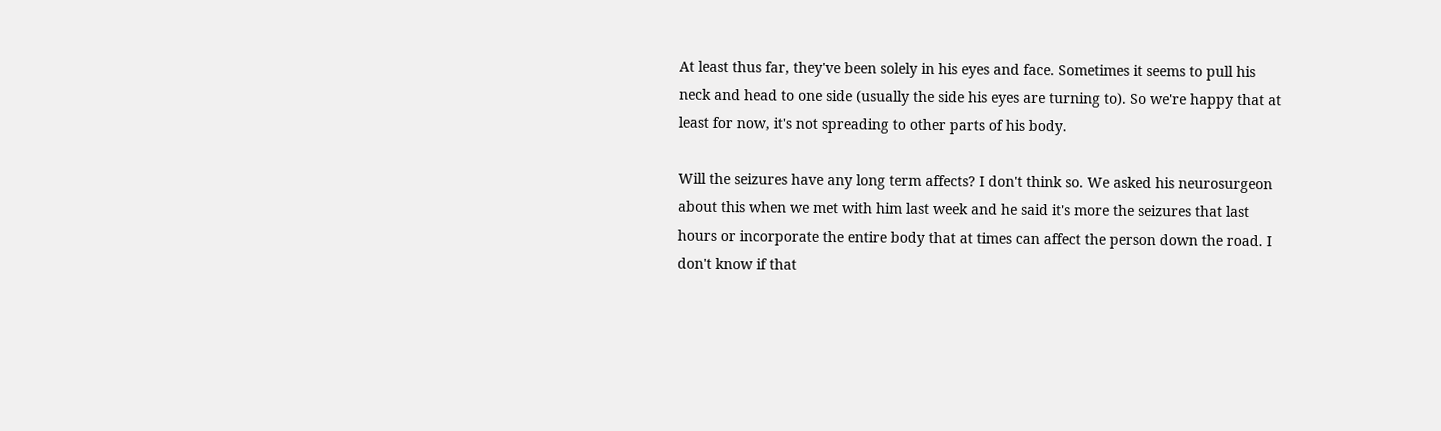At least thus far, they've been solely in his eyes and face. Sometimes it seems to pull his neck and head to one side (usually the side his eyes are turning to). So we're happy that at least for now, it's not spreading to other parts of his body.

Will the seizures have any long term affects? I don't think so. We asked his neurosurgeon about this when we met with him last week and he said it's more the seizures that last hours or incorporate the entire body that at times can affect the person down the road. I don't know if that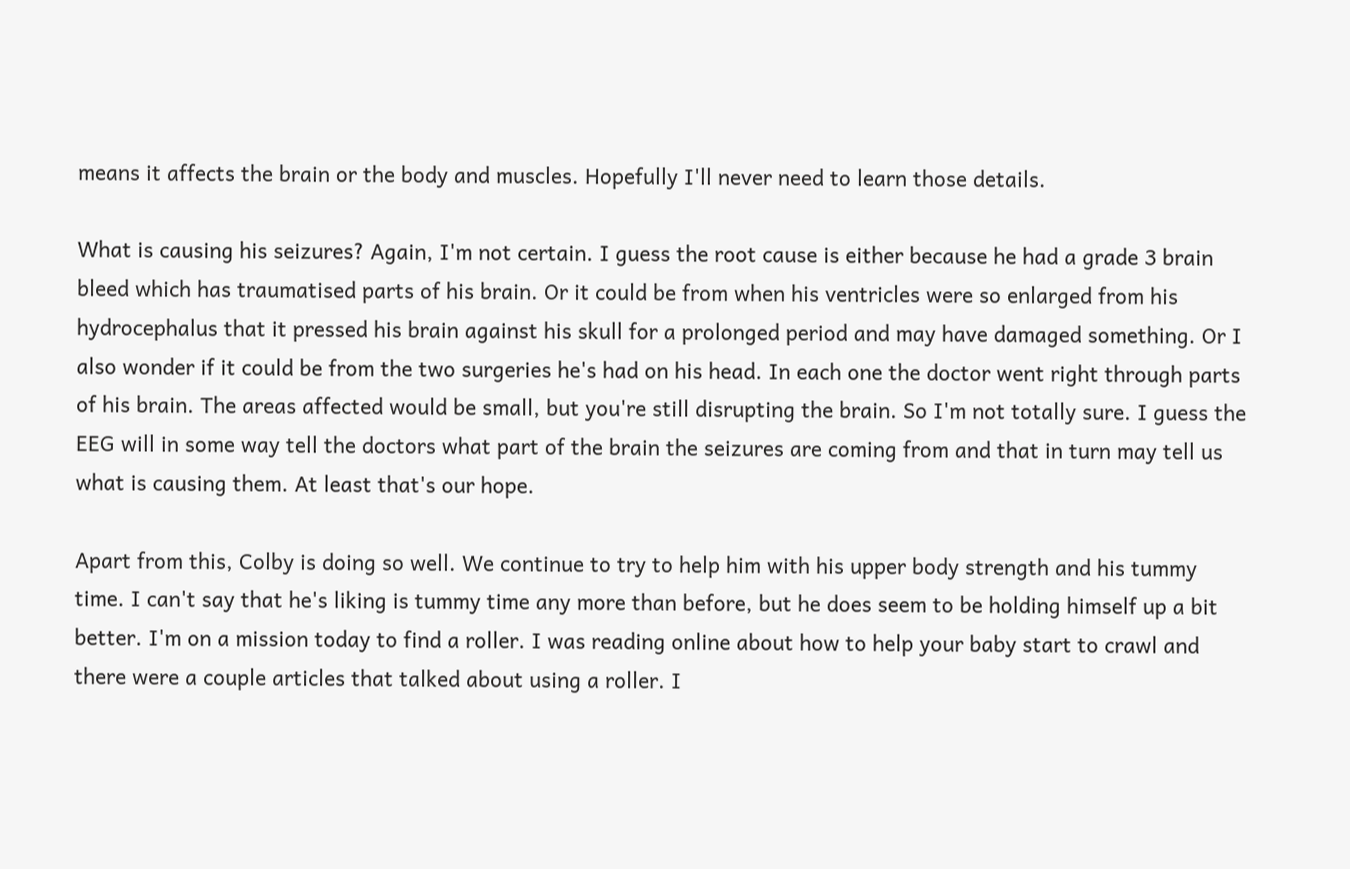means it affects the brain or the body and muscles. Hopefully I'll never need to learn those details.

What is causing his seizures? Again, I'm not certain. I guess the root cause is either because he had a grade 3 brain bleed which has traumatised parts of his brain. Or it could be from when his ventricles were so enlarged from his hydrocephalus that it pressed his brain against his skull for a prolonged period and may have damaged something. Or I also wonder if it could be from the two surgeries he's had on his head. In each one the doctor went right through parts of his brain. The areas affected would be small, but you're still disrupting the brain. So I'm not totally sure. I guess the EEG will in some way tell the doctors what part of the brain the seizures are coming from and that in turn may tell us what is causing them. At least that's our hope.

Apart from this, Colby is doing so well. We continue to try to help him with his upper body strength and his tummy time. I can't say that he's liking is tummy time any more than before, but he does seem to be holding himself up a bit better. I'm on a mission today to find a roller. I was reading online about how to help your baby start to crawl and there were a couple articles that talked about using a roller. I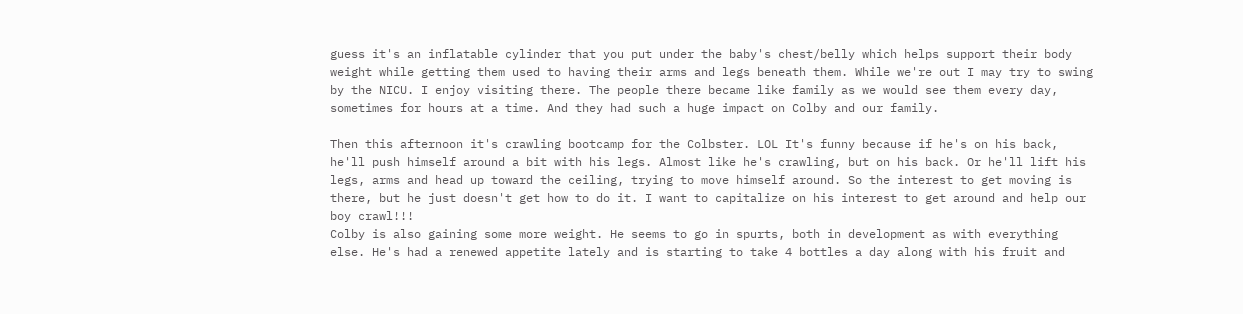guess it's an inflatable cylinder that you put under the baby's chest/belly which helps support their body weight while getting them used to having their arms and legs beneath them. While we're out I may try to swing by the NICU. I enjoy visiting there. The people there became like family as we would see them every day, sometimes for hours at a time. And they had such a huge impact on Colby and our family.

Then this afternoon it's crawling bootcamp for the Colbster. LOL It's funny because if he's on his back, he'll push himself around a bit with his legs. Almost like he's crawling, but on his back. Or he'll lift his legs, arms and head up toward the ceiling, trying to move himself around. So the interest to get moving is there, but he just doesn't get how to do it. I want to capitalize on his interest to get around and help our boy crawl!!!
Colby is also gaining some more weight. He seems to go in spurts, both in development as with everything else. He's had a renewed appetite lately and is starting to take 4 bottles a day along with his fruit and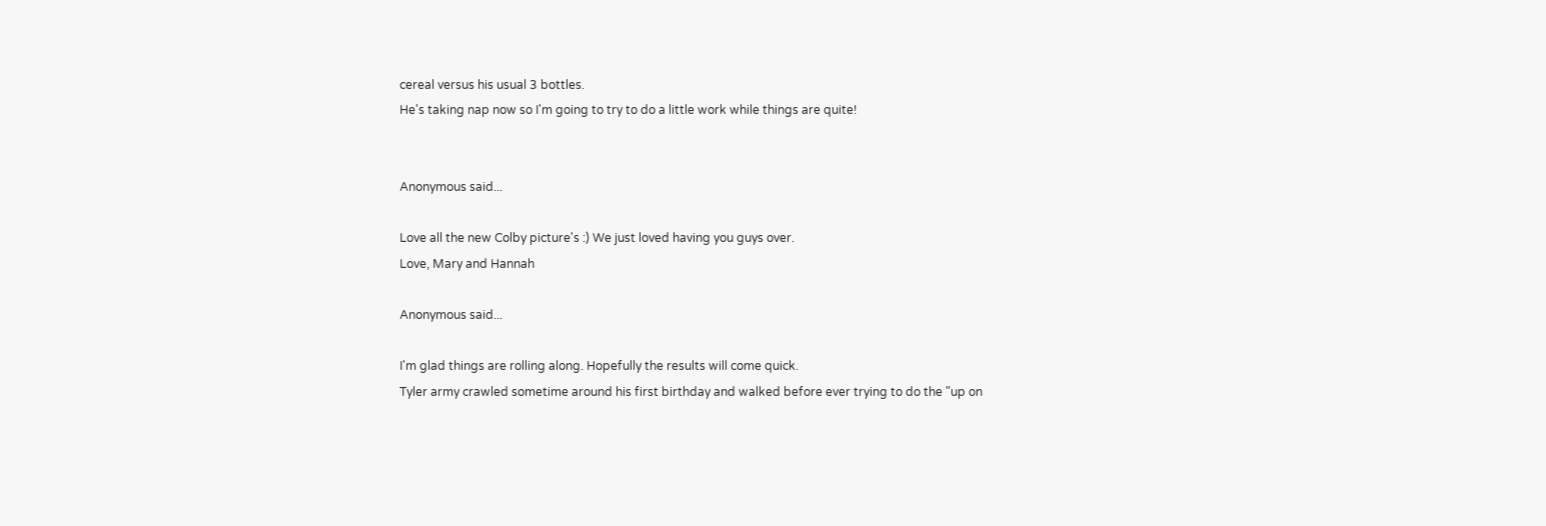cereal versus his usual 3 bottles.
He's taking nap now so I'm going to try to do a little work while things are quite!


Anonymous said...

Love all the new Colby picture's :) We just loved having you guys over.
Love, Mary and Hannah

Anonymous said...

I'm glad things are rolling along. Hopefully the results will come quick.
Tyler army crawled sometime around his first birthday and walked before ever trying to do the "up on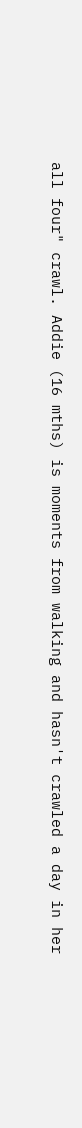all four" crawl. Addie (16 mths) is moments from walking and hasn't crawled a day in her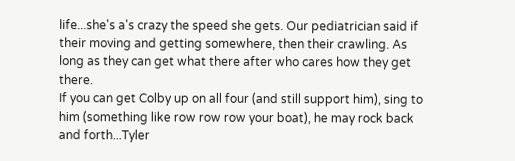life...she's a's crazy the speed she gets. Our pediatrician said if their moving and getting somewhere, then their crawling. As long as they can get what there after who cares how they get there.
If you can get Colby up on all four (and still support him), sing to him (something like row row row your boat), he may rock back and forth...Tyler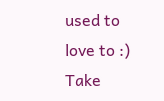used to love to :) Take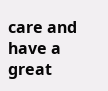care and have a great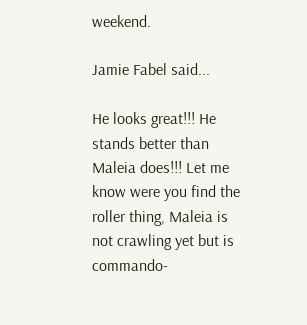weekend.

Jamie Fabel said...

He looks great!!! He stands better than Maleia does!!! Let me know were you find the roller thing, Maleia is not crawling yet but is commando-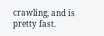crawling, and is pretty fast.